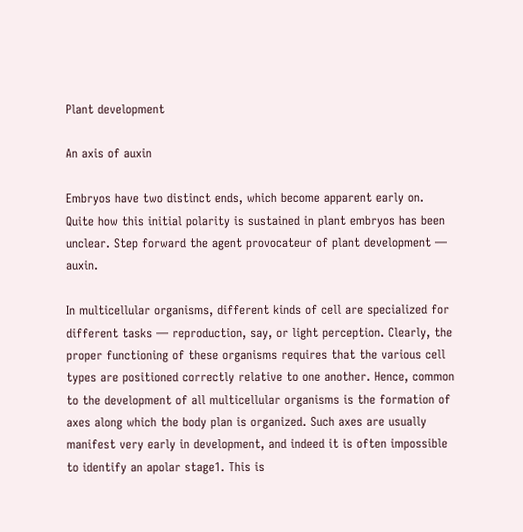Plant development

An axis of auxin

Embryos have two distinct ends, which become apparent early on. Quite how this initial polarity is sustained in plant embryos has been unclear. Step forward the agent provocateur of plant development — auxin.

In multicellular organisms, different kinds of cell are specialized for different tasks — reproduction, say, or light perception. Clearly, the proper functioning of these organisms requires that the various cell types are positioned correctly relative to one another. Hence, common to the development of all multicellular organisms is the formation of axes along which the body plan is organized. Such axes are usually manifest very early in development, and indeed it is often impossible to identify an apolar stage1. This is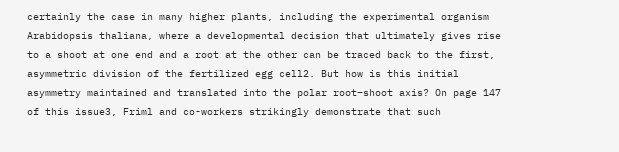certainly the case in many higher plants, including the experimental organism Arabidopsis thaliana, where a developmental decision that ultimately gives rise to a shoot at one end and a root at the other can be traced back to the first, asymmetric division of the fertilized egg cell2. But how is this initial asymmetry maintained and translated into the polar root–shoot axis? On page 147 of this issue3, Friml and co-workers strikingly demonstrate that such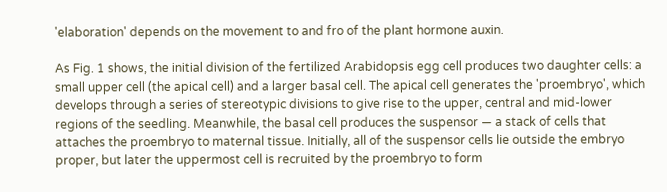'elaboration' depends on the movement to and fro of the plant hormone auxin.

As Fig. 1 shows, the initial division of the fertilized Arabidopsis egg cell produces two daughter cells: a small upper cell (the apical cell) and a larger basal cell. The apical cell generates the 'proembryo', which develops through a series of stereotypic divisions to give rise to the upper, central and mid-lower regions of the seedling. Meanwhile, the basal cell produces the suspensor — a stack of cells that attaches the proembryo to maternal tissue. Initially, all of the suspensor cells lie outside the embryo proper, but later the uppermost cell is recruited by the proembryo to form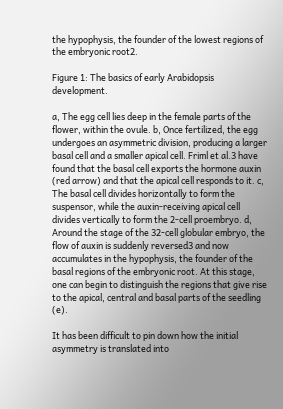the hypophysis, the founder of the lowest regions of the embryonic root2.

Figure 1: The basics of early Arabidopsis development.

a, The egg cell lies deep in the female parts of the flower, within the ovule. b, Once fertilized, the egg undergoes an asymmetric division, producing a larger basal cell and a smaller apical cell. Friml et al.3 have found that the basal cell exports the hormone auxin (red arrow) and that the apical cell responds to it. c, The basal cell divides horizontally to form the suspensor, while the auxin-receiving apical cell divides vertically to form the 2-cell proembryo. d, Around the stage of the 32-cell globular embryo, the flow of auxin is suddenly reversed3 and now accumulates in the hypophysis, the founder of the basal regions of the embryonic root. At this stage, one can begin to distinguish the regions that give rise to the apical, central and basal parts of the seedling (e).

It has been difficult to pin down how the initial asymmetry is translated into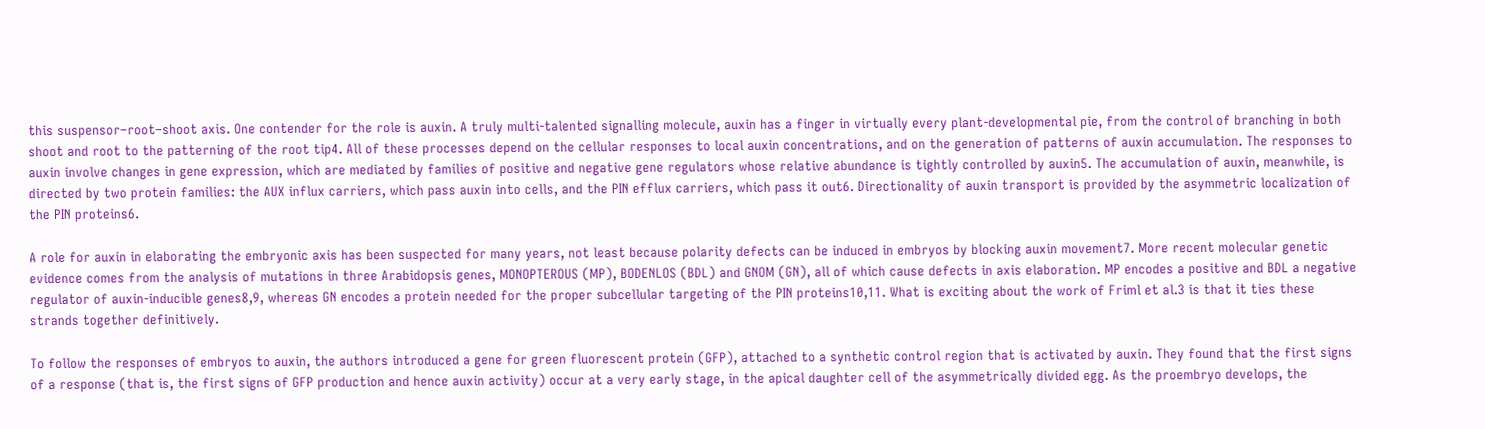this suspensor–root–shoot axis. One contender for the role is auxin. A truly multi-talented signalling molecule, auxin has a finger in virtually every plant-developmental pie, from the control of branching in both shoot and root to the patterning of the root tip4. All of these processes depend on the cellular responses to local auxin concentrations, and on the generation of patterns of auxin accumulation. The responses to auxin involve changes in gene expression, which are mediated by families of positive and negative gene regulators whose relative abundance is tightly controlled by auxin5. The accumulation of auxin, meanwhile, is directed by two protein families: the AUX influx carriers, which pass auxin into cells, and the PIN efflux carriers, which pass it out6. Directionality of auxin transport is provided by the asymmetric localization of the PIN proteins6.

A role for auxin in elaborating the embryonic axis has been suspected for many years, not least because polarity defects can be induced in embryos by blocking auxin movement7. More recent molecular genetic evidence comes from the analysis of mutations in three Arabidopsis genes, MONOPTEROUS (MP), BODENLOS (BDL) and GNOM (GN), all of which cause defects in axis elaboration. MP encodes a positive and BDL a negative regulator of auxin-inducible genes8,9, whereas GN encodes a protein needed for the proper subcellular targeting of the PIN proteins10,11. What is exciting about the work of Friml et al.3 is that it ties these strands together definitively.

To follow the responses of embryos to auxin, the authors introduced a gene for green fluorescent protein (GFP), attached to a synthetic control region that is activated by auxin. They found that the first signs of a response (that is, the first signs of GFP production and hence auxin activity) occur at a very early stage, in the apical daughter cell of the asymmetrically divided egg. As the proembryo develops, the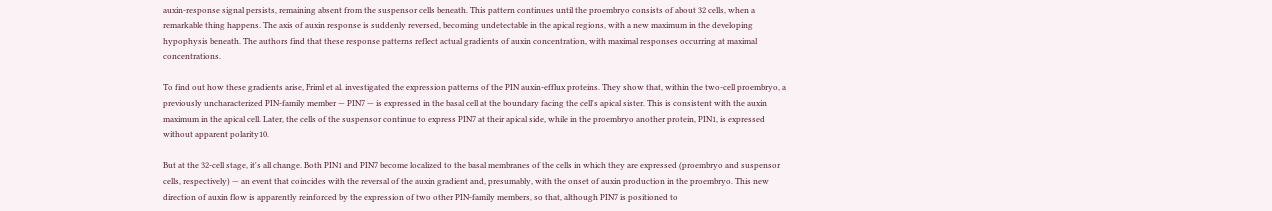auxin-response signal persists, remaining absent from the suspensor cells beneath. This pattern continues until the proembryo consists of about 32 cells, when a remarkable thing happens. The axis of auxin response is suddenly reversed, becoming undetectable in the apical regions, with a new maximum in the developing hypophysis beneath. The authors find that these response patterns reflect actual gradients of auxin concentration, with maximal responses occurring at maximal concentrations.

To find out how these gradients arise, Friml et al. investigated the expression patterns of the PIN auxin-efflux proteins. They show that, within the two-cell proembryo, a previously uncharacterized PIN-family member — PIN7 — is expressed in the basal cell at the boundary facing the cell's apical sister. This is consistent with the auxin maximum in the apical cell. Later, the cells of the suspensor continue to express PIN7 at their apical side, while in the proembryo another protein, PIN1, is expressed without apparent polarity10.

But at the 32-cell stage, it's all change. Both PIN1 and PIN7 become localized to the basal membranes of the cells in which they are expressed (proembryo and suspensor cells, respectively) — an event that coincides with the reversal of the auxin gradient and, presumably, with the onset of auxin production in the proembryo. This new direction of auxin flow is apparently reinforced by the expression of two other PIN-family members, so that, although PIN7 is positioned to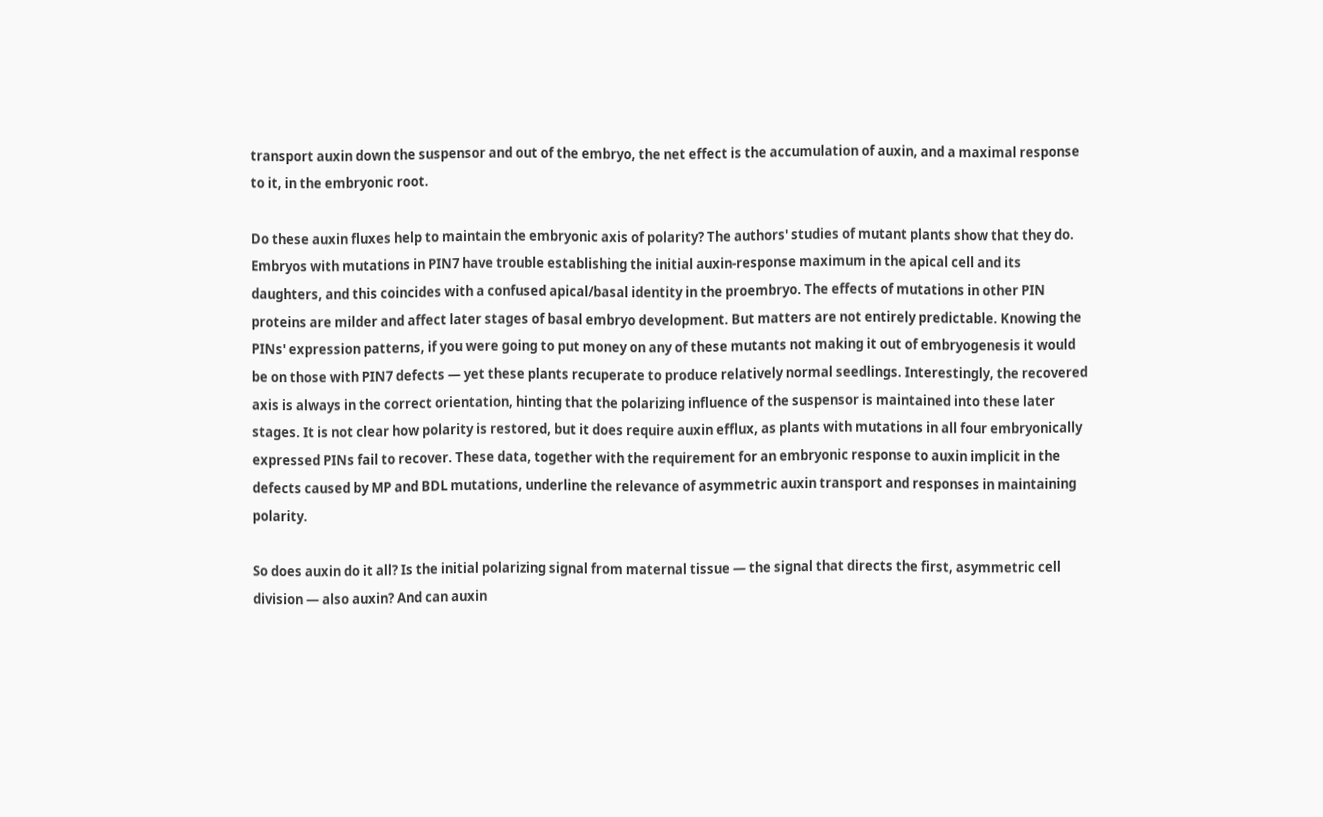transport auxin down the suspensor and out of the embryo, the net effect is the accumulation of auxin, and a maximal response to it, in the embryonic root.

Do these auxin fluxes help to maintain the embryonic axis of polarity? The authors' studies of mutant plants show that they do. Embryos with mutations in PIN7 have trouble establishing the initial auxin-response maximum in the apical cell and its daughters, and this coincides with a confused apical/basal identity in the proembryo. The effects of mutations in other PIN proteins are milder and affect later stages of basal embryo development. But matters are not entirely predictable. Knowing the PINs' expression patterns, if you were going to put money on any of these mutants not making it out of embryogenesis it would be on those with PIN7 defects — yet these plants recuperate to produce relatively normal seedlings. Interestingly, the recovered axis is always in the correct orientation, hinting that the polarizing influence of the suspensor is maintained into these later stages. It is not clear how polarity is restored, but it does require auxin efflux, as plants with mutations in all four embryonically expressed PINs fail to recover. These data, together with the requirement for an embryonic response to auxin implicit in the defects caused by MP and BDL mutations, underline the relevance of asymmetric auxin transport and responses in maintaining polarity.

So does auxin do it all? Is the initial polarizing signal from maternal tissue — the signal that directs the first, asymmetric cell division — also auxin? And can auxin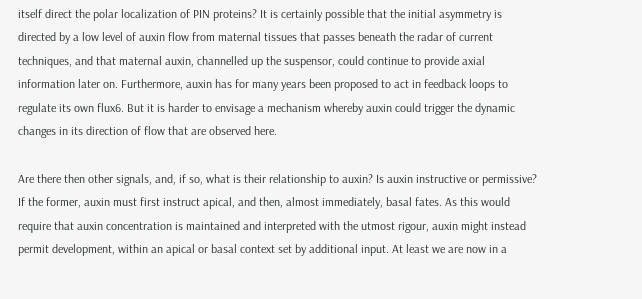itself direct the polar localization of PIN proteins? It is certainly possible that the initial asymmetry is directed by a low level of auxin flow from maternal tissues that passes beneath the radar of current techniques, and that maternal auxin, channelled up the suspensor, could continue to provide axial information later on. Furthermore, auxin has for many years been proposed to act in feedback loops to regulate its own flux6. But it is harder to envisage a mechanism whereby auxin could trigger the dynamic changes in its direction of flow that are observed here.

Are there then other signals, and, if so, what is their relationship to auxin? Is auxin instructive or permissive? If the former, auxin must first instruct apical, and then, almost immediately, basal fates. As this would require that auxin concentration is maintained and interpreted with the utmost rigour, auxin might instead permit development, within an apical or basal context set by additional input. At least we are now in a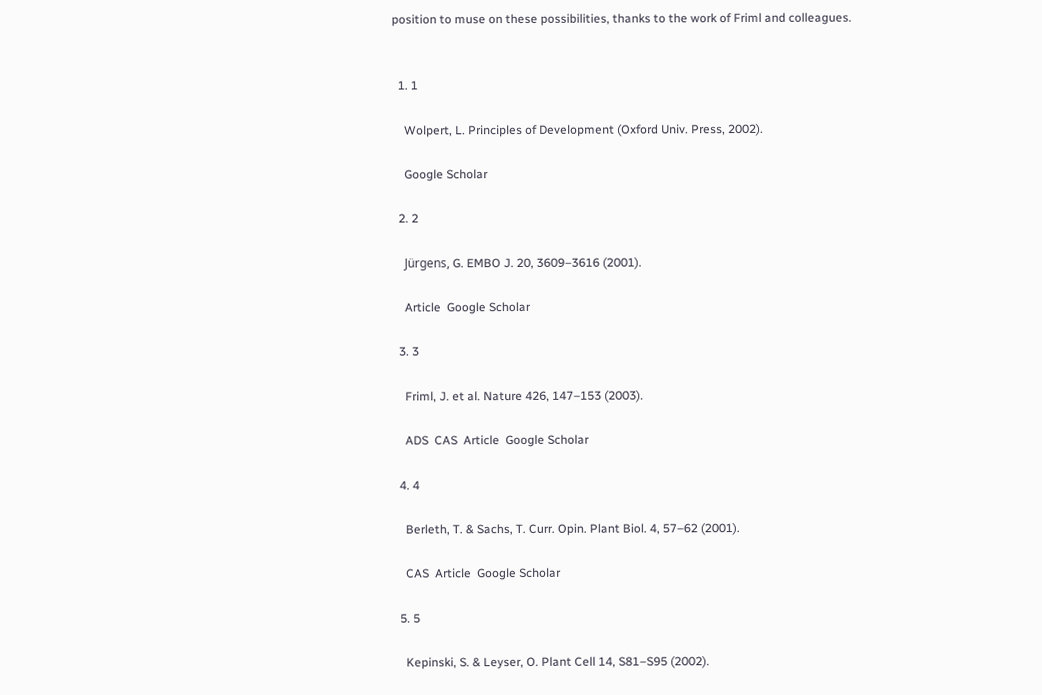position to muse on these possibilities, thanks to the work of Friml and colleagues.


  1. 1

    Wolpert, L. Principles of Development (Oxford Univ. Press, 2002).

    Google Scholar

  2. 2

    Jürgens, G. EMBO J. 20, 3609–3616 (2001).

    Article  Google Scholar

  3. 3

    Friml, J. et al. Nature 426, 147–153 (2003).

    ADS  CAS  Article  Google Scholar

  4. 4

    Berleth, T. & Sachs, T. Curr. Opin. Plant Biol. 4, 57–62 (2001).

    CAS  Article  Google Scholar

  5. 5

    Kepinski, S. & Leyser, O. Plant Cell 14, S81–S95 (2002).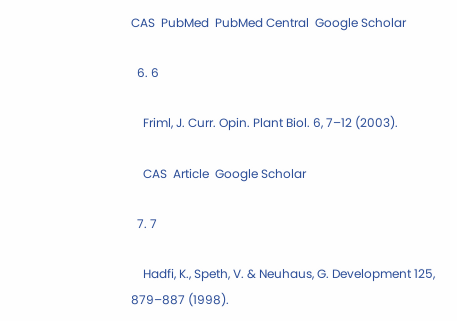CAS  PubMed  PubMed Central  Google Scholar

  6. 6

    Friml, J. Curr. Opin. Plant Biol. 6, 7–12 (2003).

    CAS  Article  Google Scholar

  7. 7

    Hadfi, K., Speth, V. & Neuhaus, G. Development 125, 879–887 (1998).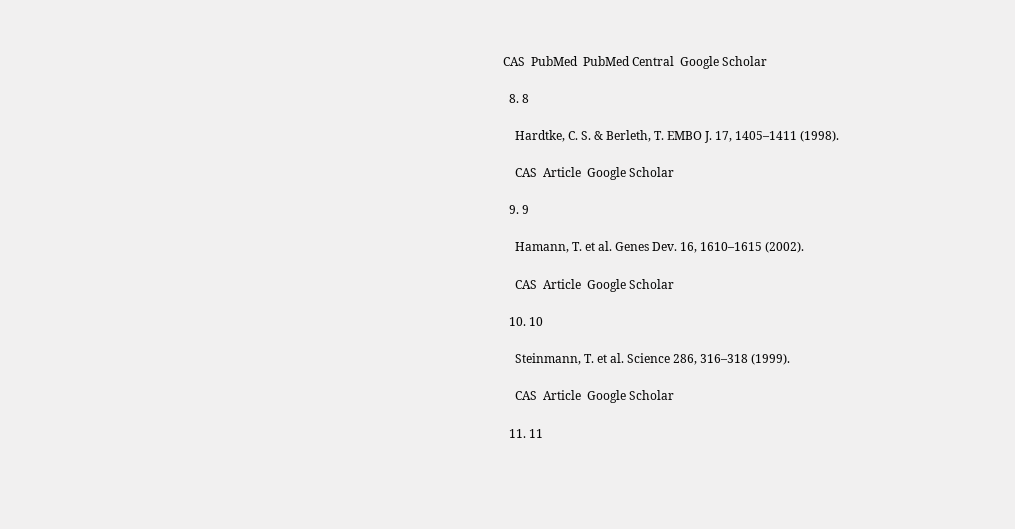CAS  PubMed  PubMed Central  Google Scholar

  8. 8

    Hardtke, C. S. & Berleth, T. EMBO J. 17, 1405–1411 (1998).

    CAS  Article  Google Scholar

  9. 9

    Hamann, T. et al. Genes Dev. 16, 1610–1615 (2002).

    CAS  Article  Google Scholar

  10. 10

    Steinmann, T. et al. Science 286, 316–318 (1999).

    CAS  Article  Google Scholar

  11. 11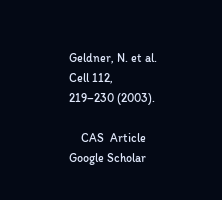Geldner, N. et al. Cell 112, 219–230 (2003).

    CAS  Article  Google Scholar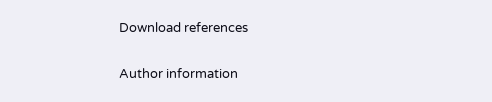Download references

Author information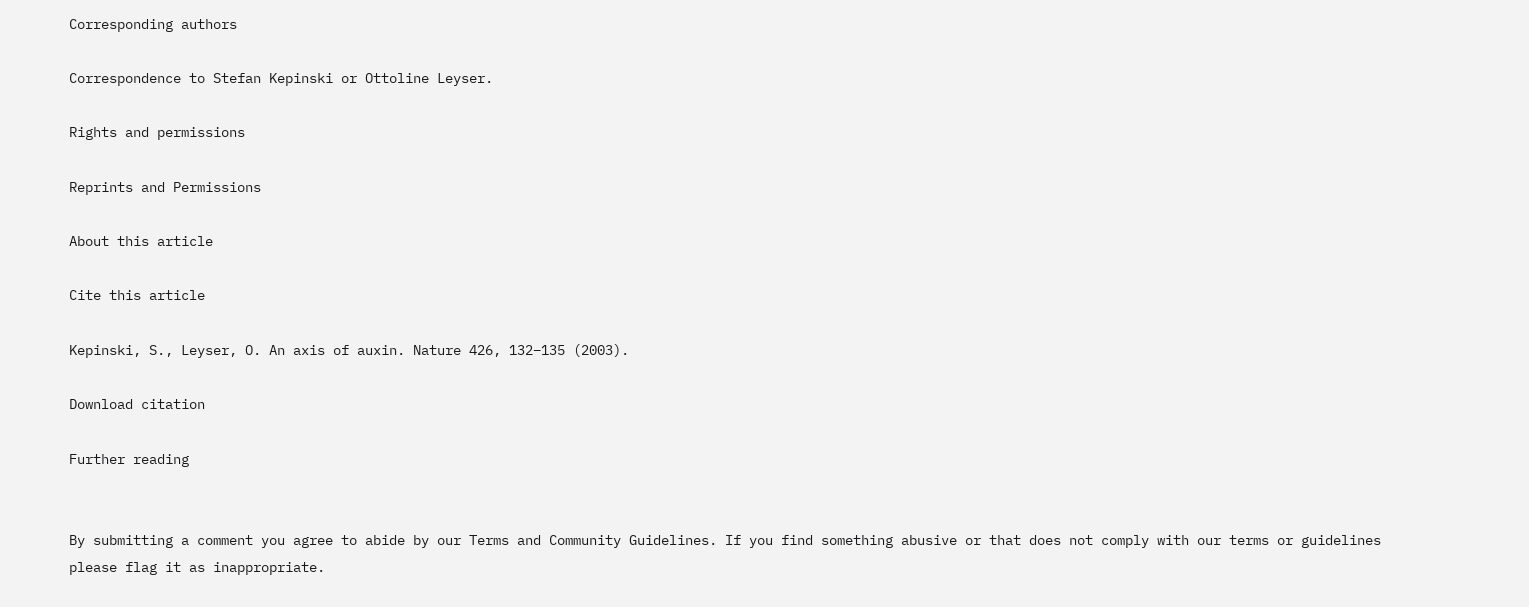Corresponding authors

Correspondence to Stefan Kepinski or Ottoline Leyser.

Rights and permissions

Reprints and Permissions

About this article

Cite this article

Kepinski, S., Leyser, O. An axis of auxin. Nature 426, 132–135 (2003).

Download citation

Further reading


By submitting a comment you agree to abide by our Terms and Community Guidelines. If you find something abusive or that does not comply with our terms or guidelines please flag it as inappropriate.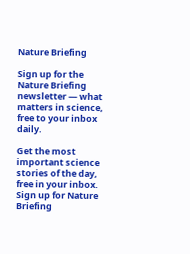Nature Briefing

Sign up for the Nature Briefing newsletter — what matters in science, free to your inbox daily.

Get the most important science stories of the day, free in your inbox. Sign up for Nature Briefing